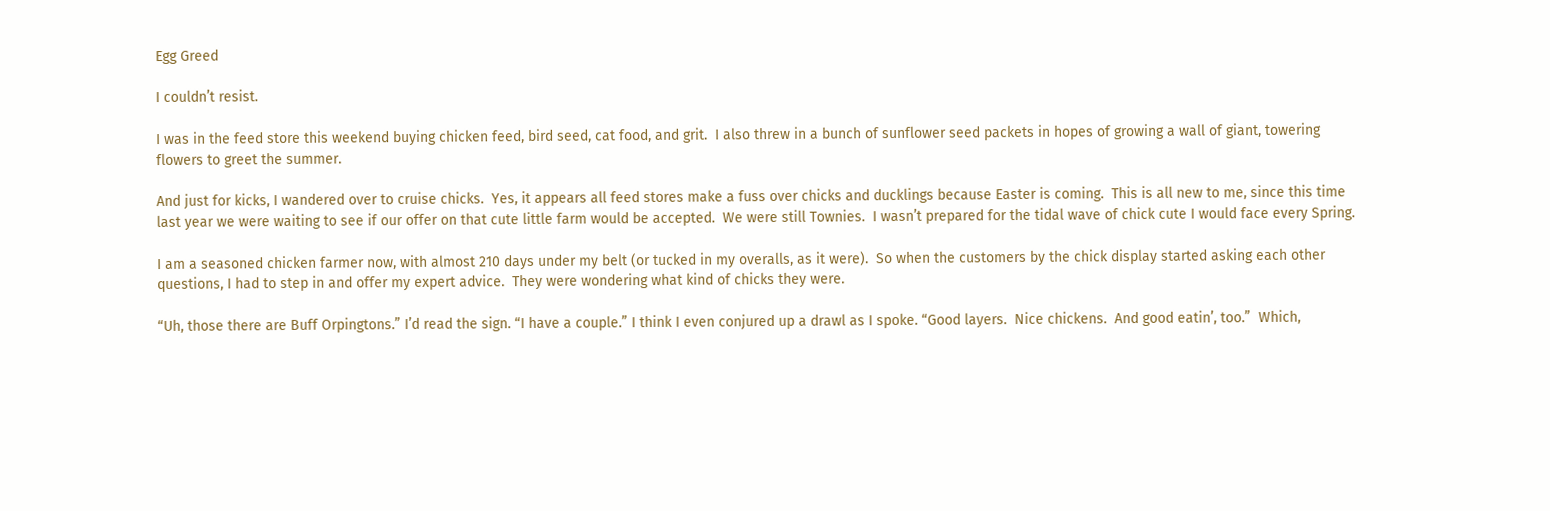Egg Greed

I couldn’t resist.

I was in the feed store this weekend buying chicken feed, bird seed, cat food, and grit.  I also threw in a bunch of sunflower seed packets in hopes of growing a wall of giant, towering flowers to greet the summer.

And just for kicks, I wandered over to cruise chicks.  Yes, it appears all feed stores make a fuss over chicks and ducklings because Easter is coming.  This is all new to me, since this time last year we were waiting to see if our offer on that cute little farm would be accepted.  We were still Townies.  I wasn’t prepared for the tidal wave of chick cute I would face every Spring.

I am a seasoned chicken farmer now, with almost 210 days under my belt (or tucked in my overalls, as it were).  So when the customers by the chick display started asking each other questions, I had to step in and offer my expert advice.  They were wondering what kind of chicks they were.

“Uh, those there are Buff Orpingtons.” I’d read the sign. “I have a couple.” I think I even conjured up a drawl as I spoke. “Good layers.  Nice chickens.  And good eatin’, too.”  Which,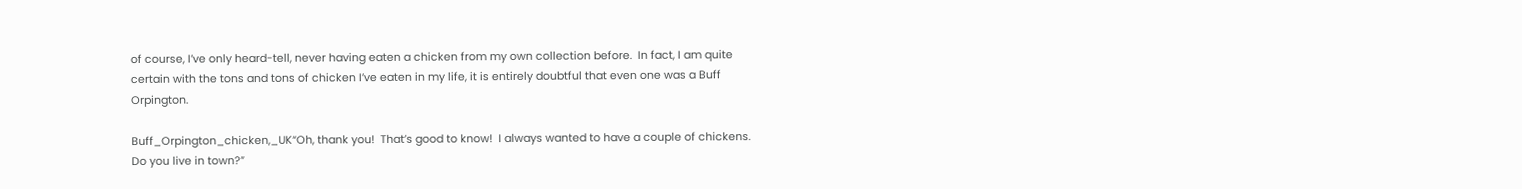of course, I’ve only heard-tell, never having eaten a chicken from my own collection before.  In fact, I am quite certain with the tons and tons of chicken I’ve eaten in my life, it is entirely doubtful that even one was a Buff Orpington.

Buff_Orpington_chicken,_UK“Oh, thank you!  That’s good to know!  I always wanted to have a couple of chickens.  Do you live in town?”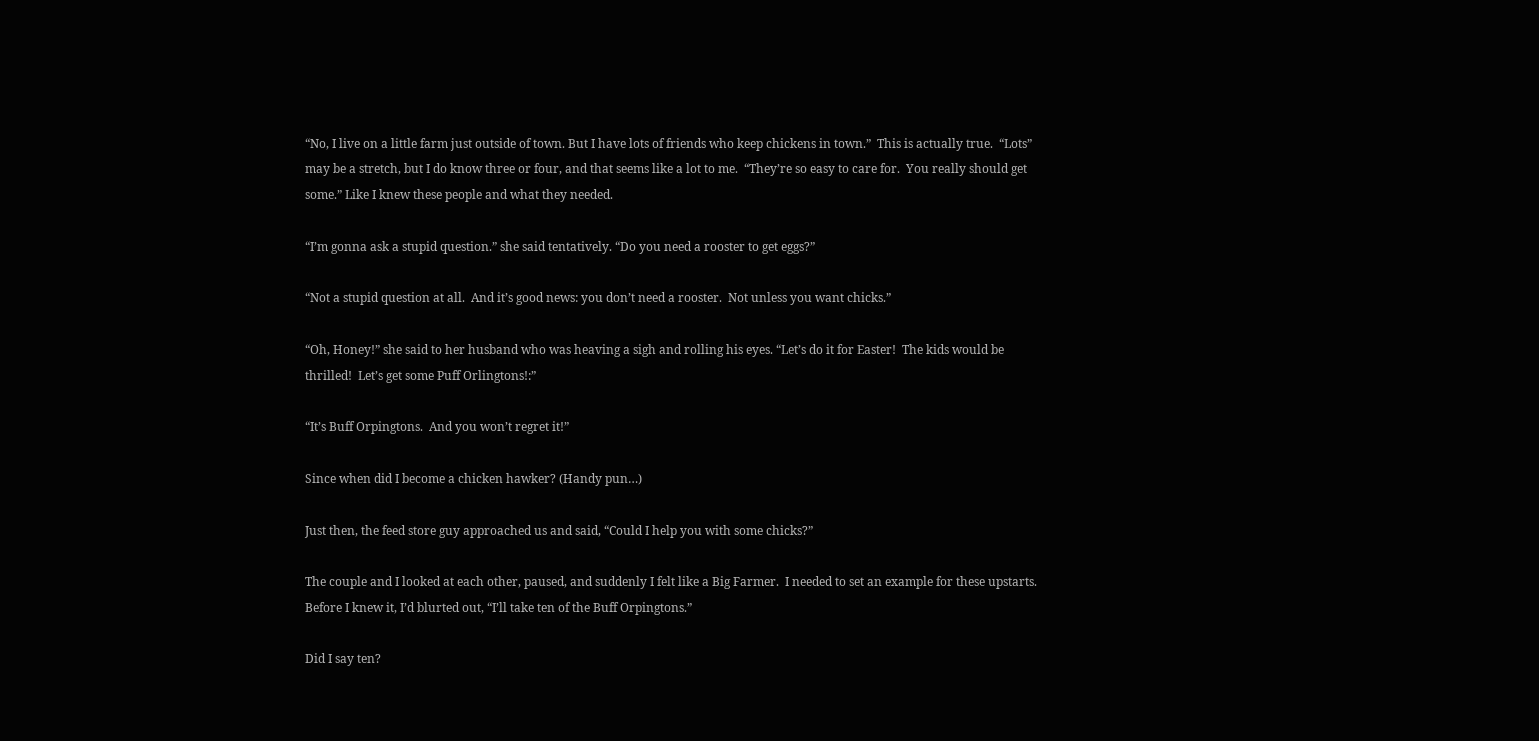“No, I live on a little farm just outside of town. But I have lots of friends who keep chickens in town.”  This is actually true.  “Lots” may be a stretch, but I do know three or four, and that seems like a lot to me.  “They’re so easy to care for.  You really should get some.” Like I knew these people and what they needed.

“I’m gonna ask a stupid question.” she said tentatively. “Do you need a rooster to get eggs?”

“Not a stupid question at all.  And it’s good news: you don’t need a rooster.  Not unless you want chicks.”

“Oh, Honey!” she said to her husband who was heaving a sigh and rolling his eyes. “Let’s do it for Easter!  The kids would be thrilled!  Let’s get some Puff Orlingtons!:”

“It’s Buff Orpingtons.  And you won’t regret it!”

Since when did I become a chicken hawker? (Handy pun…)

Just then, the feed store guy approached us and said, “Could I help you with some chicks?”

The couple and I looked at each other, paused, and suddenly I felt like a Big Farmer.  I needed to set an example for these upstarts.  Before I knew it, I’d blurted out, “I’ll take ten of the Buff Orpingtons.”

Did I say ten?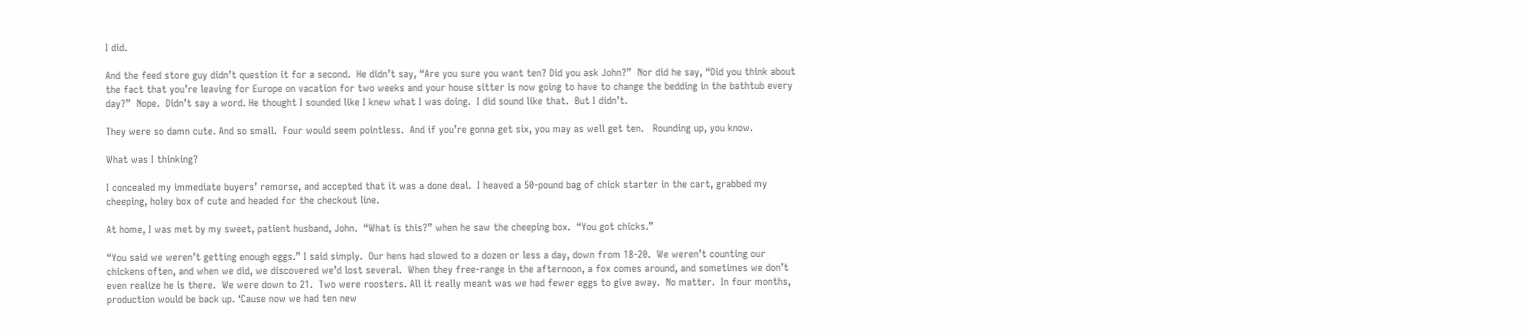I did.

And the feed store guy didn’t question it for a second.  He didn’t say, “Are you sure you want ten? Did you ask John?”  Nor did he say, “Did you think about the fact that you’re leaving for Europe on vacation for two weeks and your house sitter is now going to have to change the bedding in the bathtub every day?”  Nope.  Didn’t say a word. He thought I sounded like I knew what I was doing.  I did sound like that.  But I didn’t.

They were so damn cute. And so small.  Four would seem pointless.  And if you’re gonna get six, you may as well get ten.   Rounding up, you know.

What was I thinking?

I concealed my immediate buyers’ remorse, and accepted that it was a done deal.  I heaved a 50-pound bag of chick starter in the cart, grabbed my cheeping, holey box of cute and headed for the checkout line.

At home, I was met by my sweet, patient husband, John.  “What is this?” when he saw the cheeping box.  “You got chicks.”

“You said we weren’t getting enough eggs.” I said simply.  Our hens had slowed to a dozen or less a day, down from 18-20.  We weren’t counting our chickens often, and when we did, we discovered we’d lost several.  When they free-range in the afternoon, a fox comes around, and sometimes we don’t even realize he is there.  We were down to 21.  Two were roosters. All it really meant was we had fewer eggs to give away.  No matter.  In four months, production would be back up. ‘Cause now we had ten new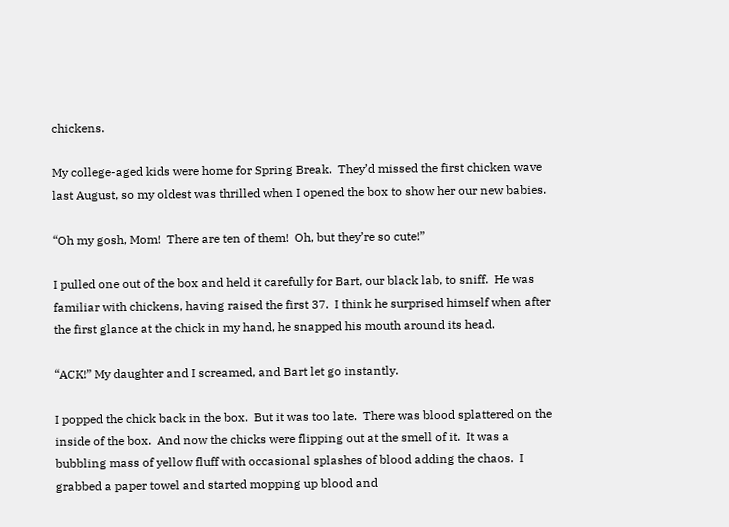chickens.

My college-aged kids were home for Spring Break.  They’d missed the first chicken wave last August, so my oldest was thrilled when I opened the box to show her our new babies.

“Oh my gosh, Mom!  There are ten of them!  Oh, but they’re so cute!”

I pulled one out of the box and held it carefully for Bart, our black lab, to sniff.  He was familiar with chickens, having raised the first 37.  I think he surprised himself when after the first glance at the chick in my hand, he snapped his mouth around its head.

“ACK!” My daughter and I screamed, and Bart let go instantly.

I popped the chick back in the box.  But it was too late.  There was blood splattered on the inside of the box.  And now the chicks were flipping out at the smell of it.  It was a bubbling mass of yellow fluff with occasional splashes of blood adding the chaos.  I grabbed a paper towel and started mopping up blood and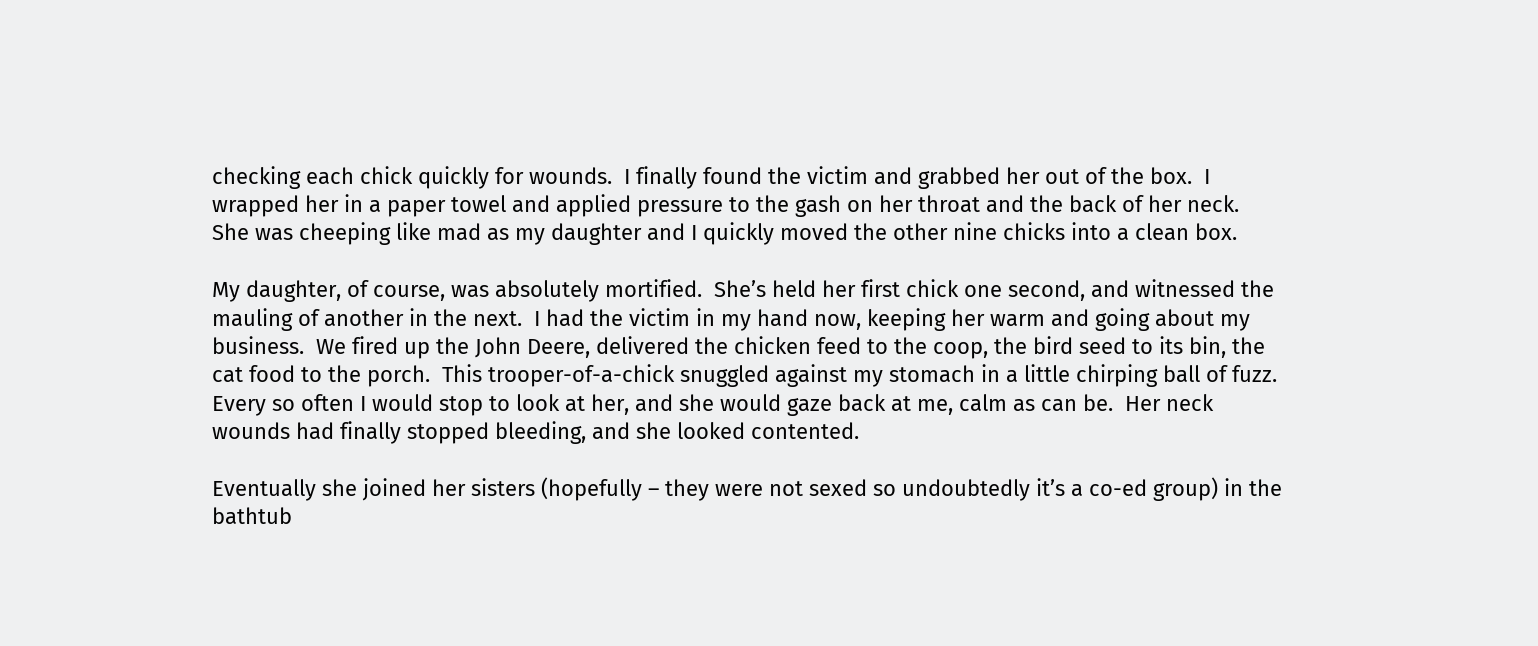checking each chick quickly for wounds.  I finally found the victim and grabbed her out of the box.  I wrapped her in a paper towel and applied pressure to the gash on her throat and the back of her neck.  She was cheeping like mad as my daughter and I quickly moved the other nine chicks into a clean box.

My daughter, of course, was absolutely mortified.  She’s held her first chick one second, and witnessed the mauling of another in the next.  I had the victim in my hand now, keeping her warm and going about my business.  We fired up the John Deere, delivered the chicken feed to the coop, the bird seed to its bin, the cat food to the porch.  This trooper-of-a-chick snuggled against my stomach in a little chirping ball of fuzz.  Every so often I would stop to look at her, and she would gaze back at me, calm as can be.  Her neck wounds had finally stopped bleeding, and she looked contented.

Eventually she joined her sisters (hopefully – they were not sexed so undoubtedly it’s a co-ed group) in the bathtub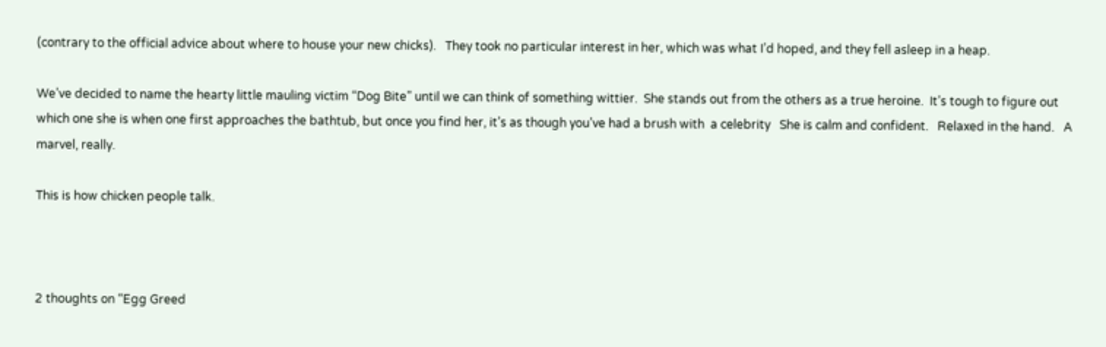(contrary to the official advice about where to house your new chicks).   They took no particular interest in her, which was what I’d hoped, and they fell asleep in a heap.

We’ve decided to name the hearty little mauling victim “Dog Bite” until we can think of something wittier.  She stands out from the others as a true heroine.  It’s tough to figure out which one she is when one first approaches the bathtub, but once you find her, it’s as though you’ve had a brush with  a celebrity   She is calm and confident.   Relaxed in the hand.   A marvel, really.

This is how chicken people talk.



2 thoughts on “Egg Greed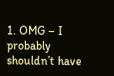1. OMG – I probably shouldn’t have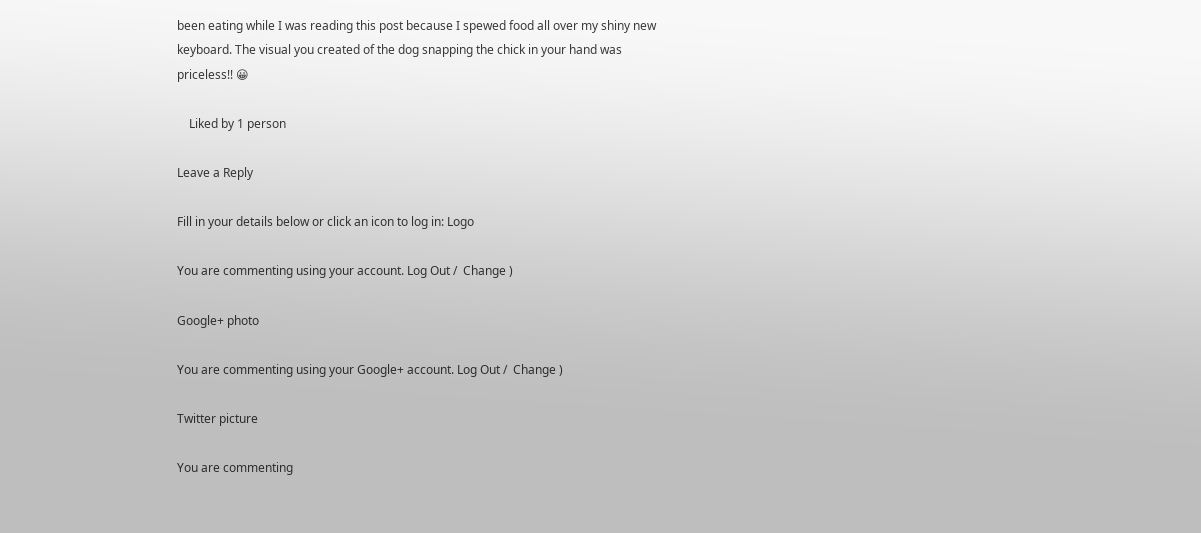been eating while I was reading this post because I spewed food all over my shiny new keyboard. The visual you created of the dog snapping the chick in your hand was priceless!! 😀

    Liked by 1 person

Leave a Reply

Fill in your details below or click an icon to log in: Logo

You are commenting using your account. Log Out /  Change )

Google+ photo

You are commenting using your Google+ account. Log Out /  Change )

Twitter picture

You are commenting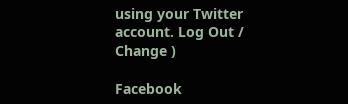using your Twitter account. Log Out /  Change )

Facebook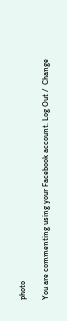photo

You are commenting using your Facebook account. Log Out /  Change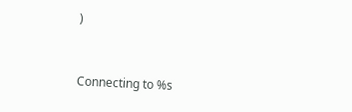)


Connecting to %s